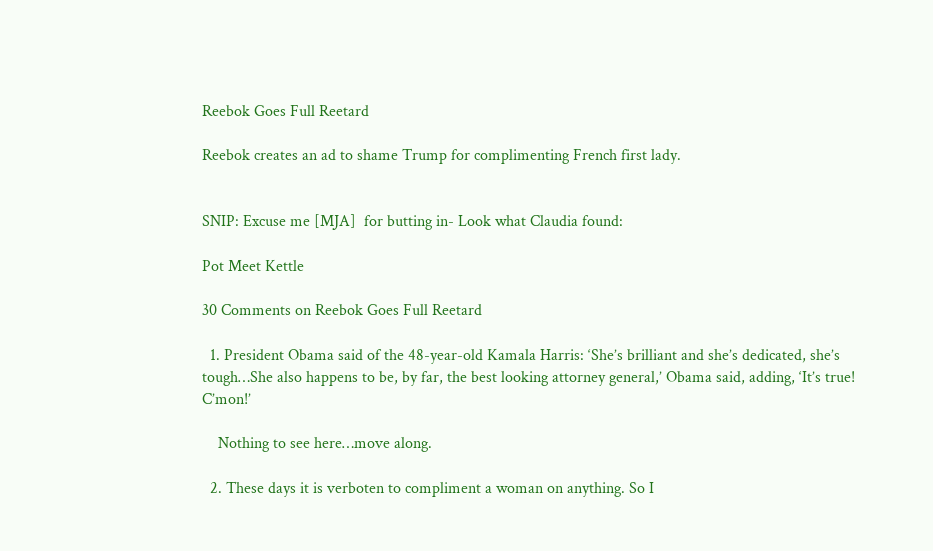Reebok Goes Full Reetard

Reebok creates an ad to shame Trump for complimenting French first lady.


SNIP: Excuse me [MJA]  for butting in- Look what Claudia found:

Pot Meet Kettle

30 Comments on Reebok Goes Full Reetard

  1. President Obama said of the 48-year-old Kamala Harris: ‘She’s brilliant and she’s dedicated, she’s tough…She also happens to be, by far, the best looking attorney general,’ Obama said, adding, ‘It’s true! C’mon!’

    Nothing to see here…move along.

  2. These days it is verboten to compliment a woman on anything. So I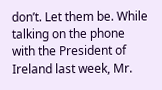don’t. Let them be. While talking on the phone with the President of Ireland last week, Mr.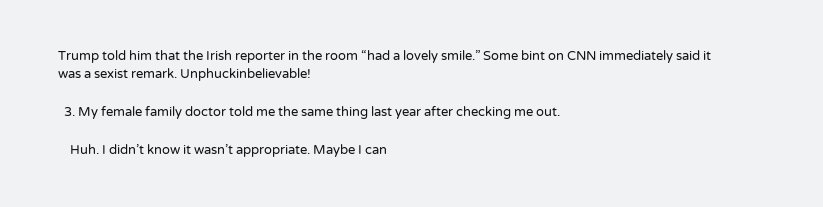Trump told him that the Irish reporter in the room “had a lovely smile.” Some bint on CNN immediately said it was a sexist remark. Unphuckinbelievable!

  3. My female family doctor told me the same thing last year after checking me out.

    Huh. I didn’t know it wasn’t appropriate. Maybe I can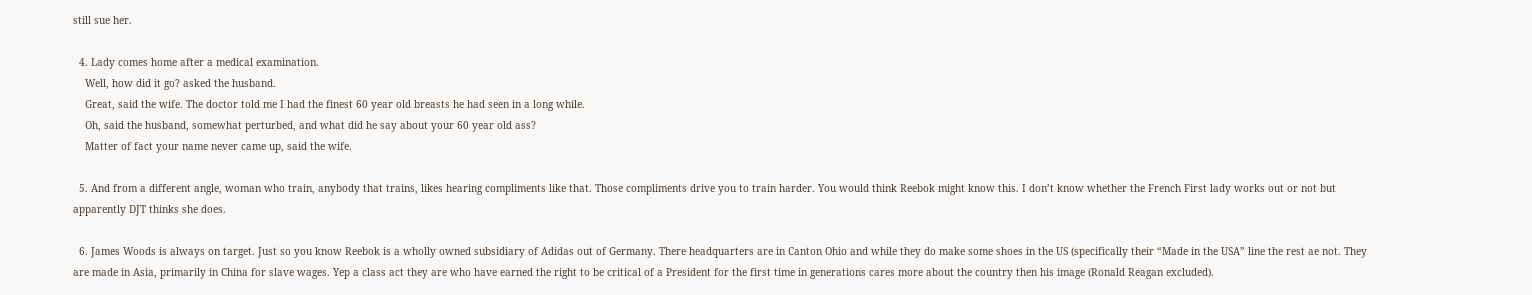still sue her.

  4. Lady comes home after a medical examination.
    Well, how did it go? asked the husband.
    Great, said the wife. The doctor told me I had the finest 60 year old breasts he had seen in a long while.
    Oh, said the husband, somewhat perturbed, and what did he say about your 60 year old ass?
    Matter of fact your name never came up, said the wife.

  5. And from a different angle, woman who train, anybody that trains, likes hearing compliments like that. Those compliments drive you to train harder. You would think Reebok might know this. I don’t know whether the French First lady works out or not but apparently DJT thinks she does.

  6. James Woods is always on target. Just so you know Reebok is a wholly owned subsidiary of Adidas out of Germany. There headquarters are in Canton Ohio and while they do make some shoes in the US (specifically their “Made in the USA” line the rest ae not. They are made in Asia, primarily in China for slave wages. Yep a class act they are who have earned the right to be critical of a President for the first time in generations cares more about the country then his image (Ronald Reagan excluded).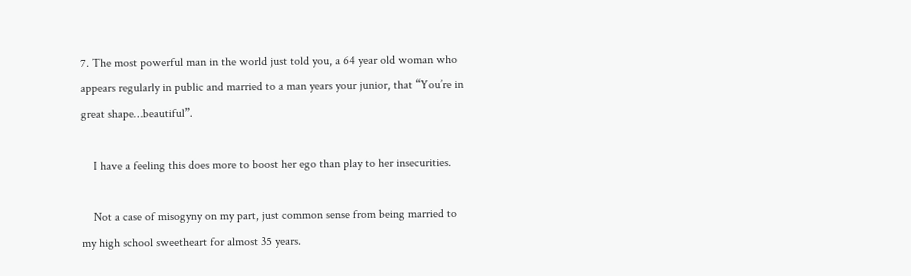7. The most powerful man in the world just told you, a 64 year old woman who appears regularly in public and married to a man years your junior, that “You’re in great shape…beautiful”.

    I have a feeling this does more to boost her ego than play to her insecurities.

    Not a case of misogyny on my part, just common sense from being married to my high school sweetheart for almost 35 years.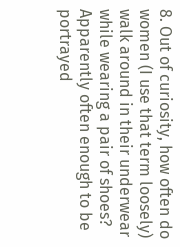8. Out of curiosity, how often do women (I use that term loosely) walk around in their underwear while wearing a pair of shoes? Apparently often enough to be portrayed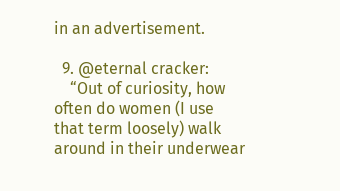in an advertisement.

  9. @eternal cracker:
    “Out of curiosity, how often do women (I use that term loosely) walk around in their underwear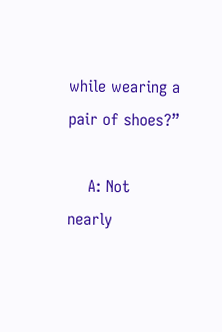while wearing a pair of shoes?”

    A: Not nearly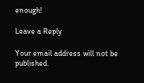enough!

Leave a Reply

Your email address will not be published.